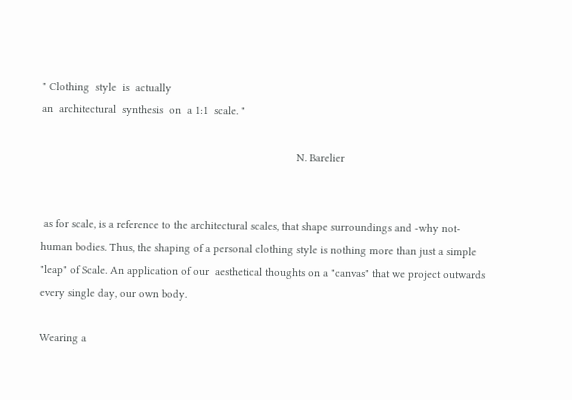" Clothing  style  is  actually
an  architectural  synthesis  on  a 1:1  scale. "

                                                                                     N. Barelier


 as for scale, is a reference to the architectural scales, that shape surroundings and -why not- human bodies. Thus, the shaping of a personal clothing style is nothing more than just a simple "leap" of Scale. An application of our  aesthetical thoughts on a "canvas" that we project outwards every single day, our own body.

Wearing a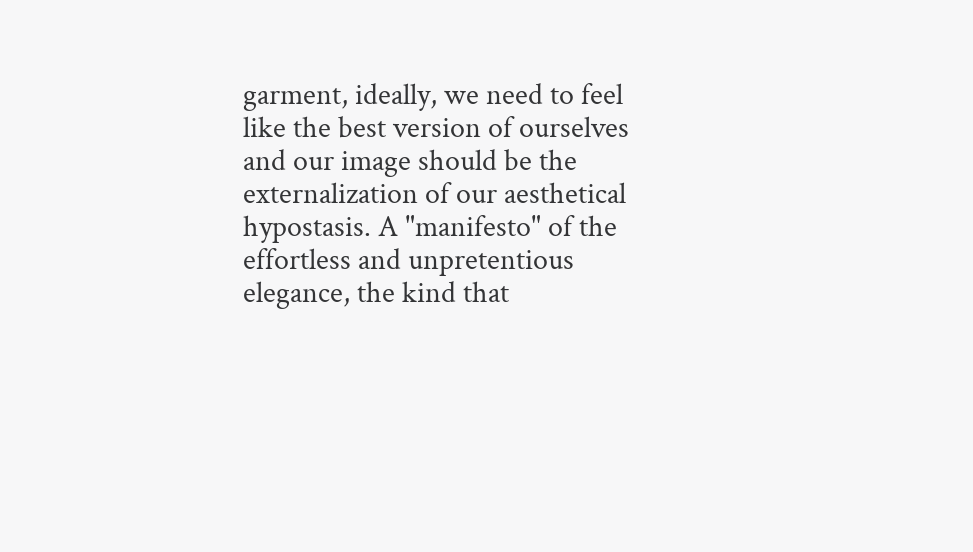garment, ideally, we need to feel like the best version of ourselves and our image should be the externalization of our aesthetical hypostasis. A "manifesto" of the effortless and unpretentious elegance, the kind that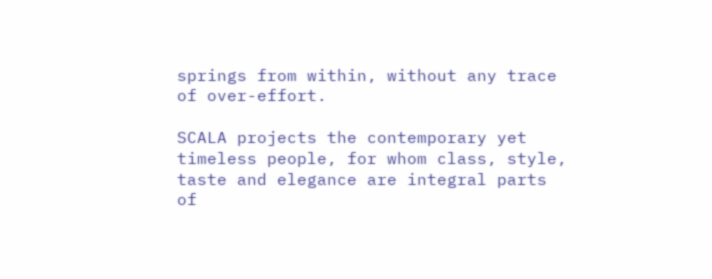springs from within, without any trace of over-effort.

SCALA projects the contemporary yet timeless people, for whom class, style, taste and elegance are integral parts of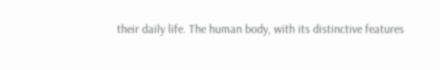their daily life. The human body, with its distinctive features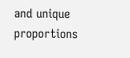and unique proportions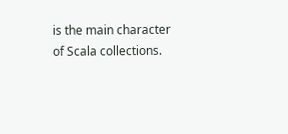is the main character of Scala collections.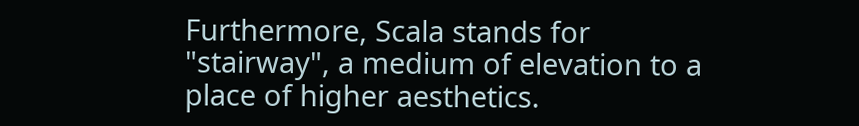Furthermore, Scala stands for "stairway", a medium of elevation to a place of higher aesthetics.